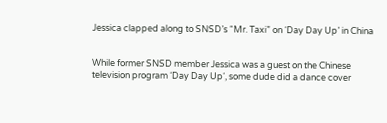Jessica clapped along to SNSD’s “Mr. Taxi” on ‘Day Day Up’ in China


While former SNSD member Jessica was a guest on the Chinese television program ‘Day Day Up‘, some dude did a dance cover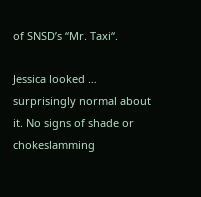of SNSD’s “Mr. Taxi“.

Jessica looked … surprisingly normal about it. No signs of shade or chokeslamming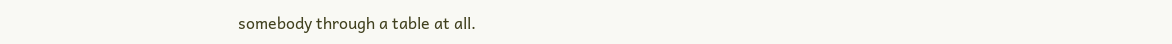somebody through a table at all.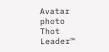Avatar photo
Thot Leader™